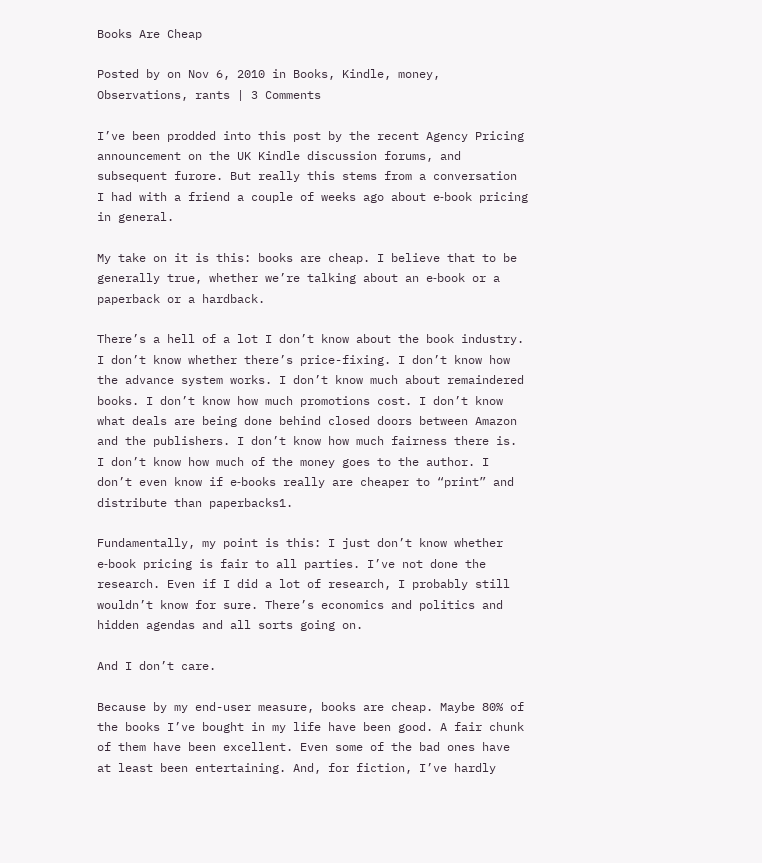Books Are Cheap

Posted by on Nov 6, 2010 in Books, Kindle, money, Observations, rants | 3 Comments

I’ve been prodded into this post by the recent Agency Pricing announcement on the UK Kindle discussion forums, and subsequent furore. But really this stems from a conversation I had with a friend a couple of weeks ago about e‑book pricing in general.

My take on it is this: books are cheap. I believe that to be generally true, whether we’re talking about an e‑book or a paperback or a hardback.

There’s a hell of a lot I don’t know about the book industry. I don’t know whether there’s price-fixing. I don’t know how the advance system works. I don’t know much about remaindered books. I don’t know how much promotions cost. I don’t know what deals are being done behind closed doors between Amazon and the publishers. I don’t know how much fairness there is. I don’t know how much of the money goes to the author. I don’t even know if e‑books really are cheaper to “print” and distribute than paperbacks1.

Fundamentally, my point is this: I just don’t know whether e‑book pricing is fair to all parties. I’ve not done the research. Even if I did a lot of research, I probably still wouldn’t know for sure. There’s economics and politics and hidden agendas and all sorts going on.

And I don’t care.

Because by my end-user measure, books are cheap. Maybe 80% of the books I’ve bought in my life have been good. A fair chunk of them have been excellent. Even some of the bad ones have at least been entertaining. And, for fiction, I’ve hardly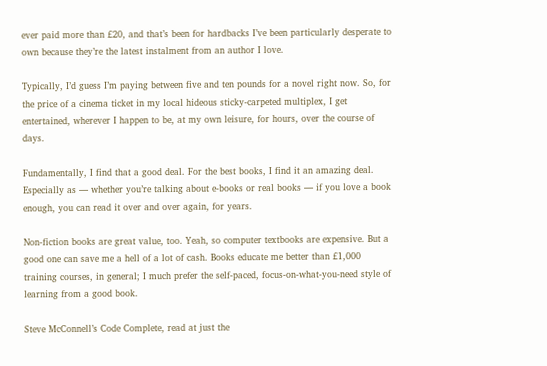ever paid more than £20, and that’s been for hardbacks I’ve been particularly desperate to own because they’re the latest instalment from an author I love.

Typically, I’d guess I’m paying between five and ten pounds for a novel right now. So, for the price of a cinema ticket in my local hideous sticky-carpeted multiplex, I get entertained, wherever I happen to be, at my own leisure, for hours, over the course of days.

Fundamentally, I find that a good deal. For the best books, I find it an amazing deal. Especially as — whether you’re talking about e‑books or real books — if you love a book enough, you can read it over and over again, for years.

Non-fiction books are great value, too. Yeah, so computer textbooks are expensive. But a good one can save me a hell of a lot of cash. Books educate me better than £1,000 training courses, in general; I much prefer the self-paced, focus-on-what-you-need style of learning from a good book.

Steve McConnell’s Code Complete, read at just the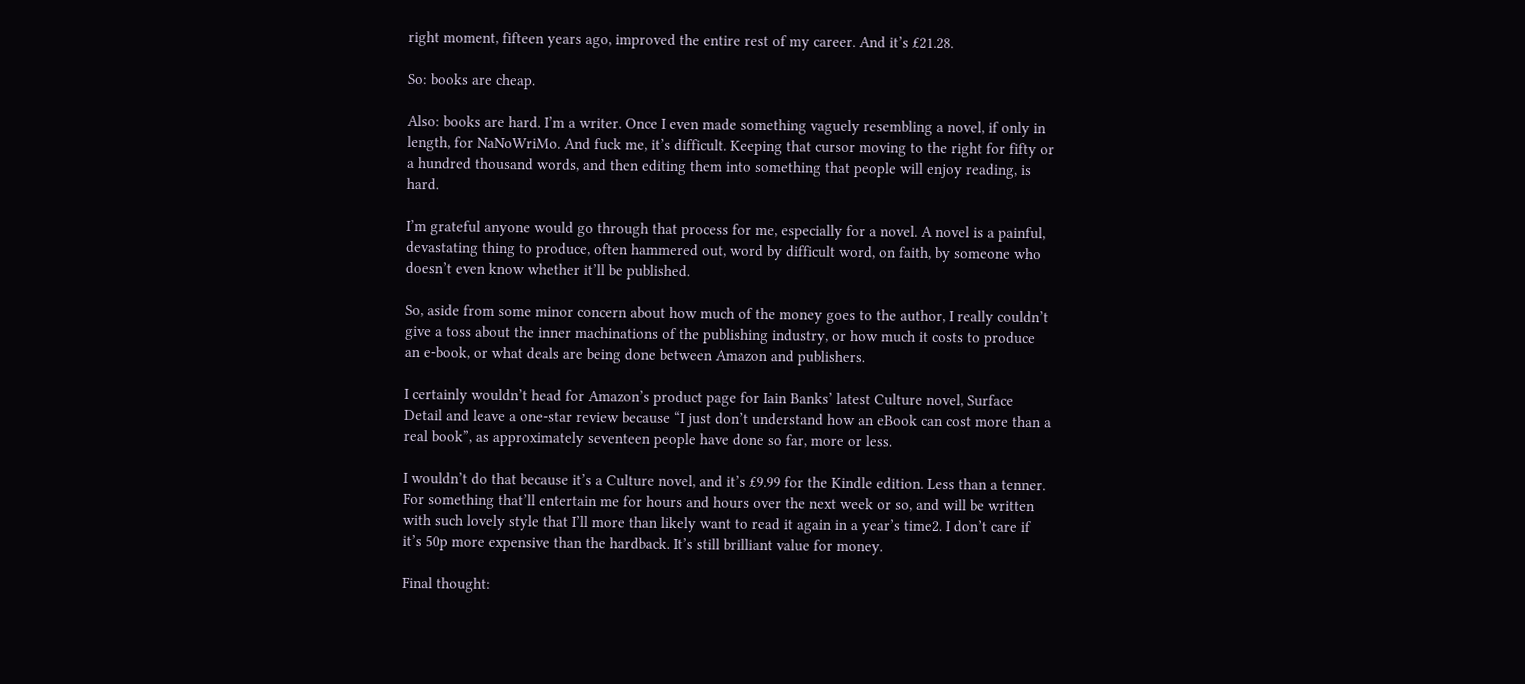right moment, fifteen years ago, improved the entire rest of my career. And it’s £21.28.

So: books are cheap.

Also: books are hard. I’m a writer. Once I even made something vaguely resembling a novel, if only in length, for NaNoWriMo. And fuck me, it’s difficult. Keeping that cursor moving to the right for fifty or a hundred thousand words, and then editing them into something that people will enjoy reading, is hard.

I’m grateful anyone would go through that process for me, especially for a novel. A novel is a painful, devastating thing to produce, often hammered out, word by difficult word, on faith, by someone who doesn’t even know whether it’ll be published.

So, aside from some minor concern about how much of the money goes to the author, I really couldn’t give a toss about the inner machinations of the publishing industry, or how much it costs to produce an e‑book, or what deals are being done between Amazon and publishers.

I certainly wouldn’t head for Amazon’s product page for Iain Banks’ latest Culture novel, Surface Detail and leave a one-star review because “I just don’t understand how an eBook can cost more than a real book”, as approximately seventeen people have done so far, more or less.

I wouldn’t do that because it’s a Culture novel, and it’s £9.99 for the Kindle edition. Less than a tenner. For something that’ll entertain me for hours and hours over the next week or so, and will be written with such lovely style that I’ll more than likely want to read it again in a year’s time2. I don’t care if it’s 50p more expensive than the hardback. It’s still brilliant value for money.

Final thought: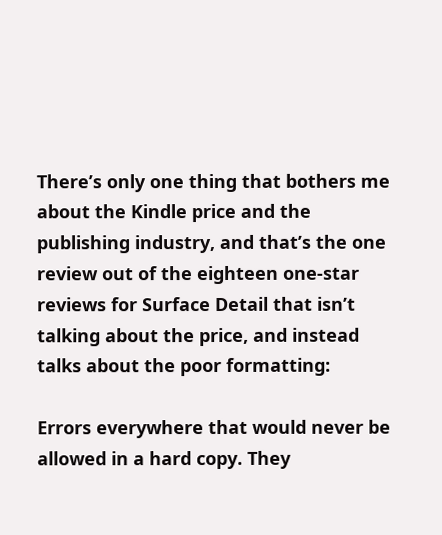There’s only one thing that bothers me about the Kindle price and the publishing industry, and that’s the one review out of the eighteen one-star reviews for Surface Detail that isn’t talking about the price, and instead talks about the poor formatting:

Errors everywhere that would never be allowed in a hard copy. They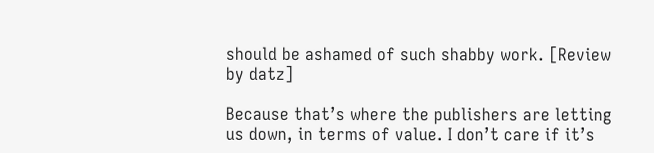should be ashamed of such shabby work. [Review by datz]

Because that’s where the publishers are letting us down, in terms of value. I don’t care if it’s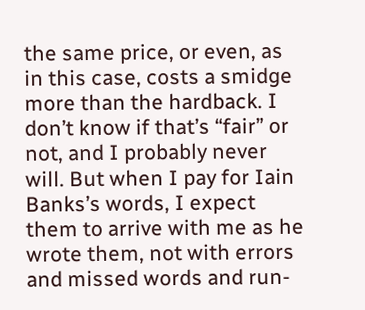the same price, or even, as in this case, costs a smidge more than the hardback. I don’t know if that’s “fair” or not, and I probably never will. But when I pay for Iain Banks’s words, I expect them to arrive with me as he wrote them, not with errors and missed words and run-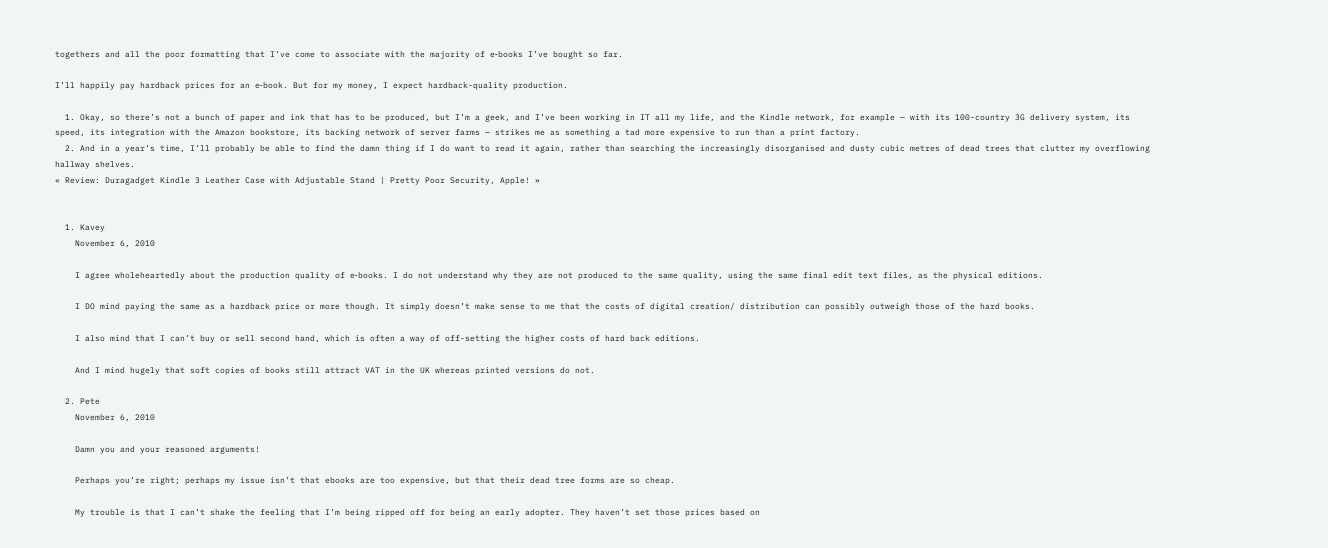togethers and all the poor formatting that I’ve come to associate with the majority of e‑books I’ve bought so far.

I’ll happily pay hardback prices for an e‑book. But for my money, I expect hardback-quality production.

  1. Okay, so there’s not a bunch of paper and ink that has to be produced, but I’m a geek, and I’ve been working in IT all my life, and the Kindle network, for example — with its 100-country 3G delivery system, its speed, its integration with the Amazon bookstore, its backing network of server farms — strikes me as something a tad more expensive to run than a print factory.
  2. And in a year’s time, I’ll probably be able to find the damn thing if I do want to read it again, rather than searching the increasingly disorganised and dusty cubic metres of dead trees that clutter my overflowing hallway shelves.
« Review: Duragadget Kindle 3 Leather Case with Adjustable Stand | Pretty Poor Security, Apple! »


  1. Kavey
    November 6, 2010

    I agree wholeheartedly about the production quality of e‑books. I do not understand why they are not produced to the same quality, using the same final edit text files, as the physical editions.

    I DO mind paying the same as a hardback price or more though. It simply doesn’t make sense to me that the costs of digital creation/ distribution can possibly outweigh those of the hard books.

    I also mind that I can’t buy or sell second hand, which is often a way of off-setting the higher costs of hard back editions.

    And I mind hugely that soft copies of books still attract VAT in the UK whereas printed versions do not.

  2. Pete
    November 6, 2010

    Damn you and your reasoned arguments!

    Perhaps you’re right; perhaps my issue isn’t that ebooks are too expensive, but that their dead tree forms are so cheap.

    My trouble is that I can’t shake the feeling that I’m being ripped off for being an early adopter. They haven’t set those prices based on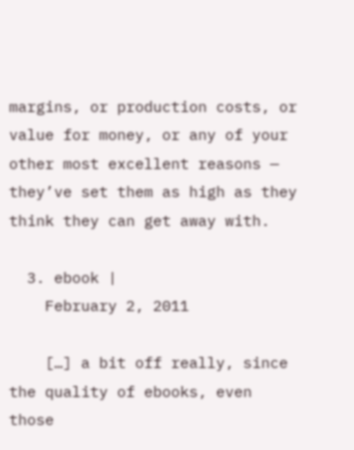margins, or production costs, or value for money, or any of your other most excellent reasons — they’ve set them as high as they think they can get away with.

  3. ebook |
    February 2, 2011

    […] a bit off really, since the quality of ebooks, even those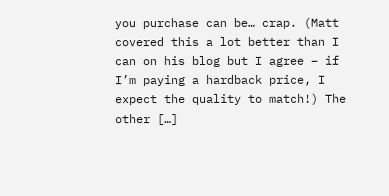you purchase can be… crap. (Matt covered this a lot better than I can on his blog but I agree – if I’m paying a hardback price, I expect the quality to match!) The other […]